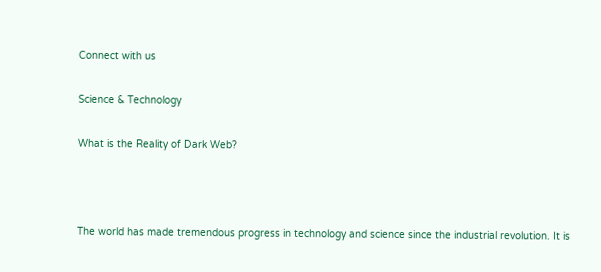Connect with us

Science & Technology

What is the Reality of Dark Web?



The world has made tremendous progress in technology and science since the industrial revolution. It is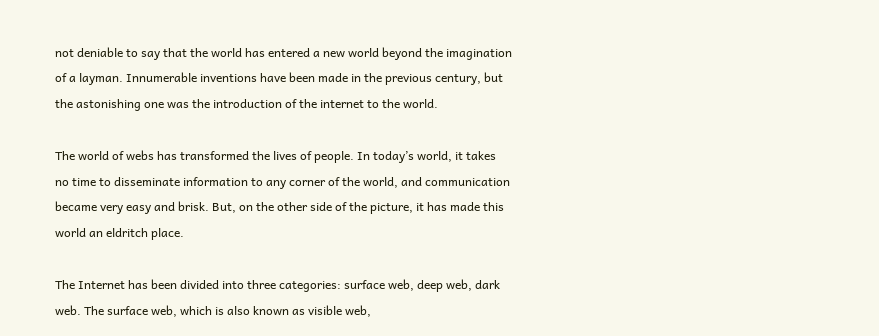not deniable to say that the world has entered a new world beyond the imagination of a layman. Innumerable inventions have been made in the previous century, but the astonishing one was the introduction of the internet to the world.

The world of webs has transformed the lives of people. In today’s world, it takes no time to disseminate information to any corner of the world, and communication became very easy and brisk. But, on the other side of the picture, it has made this world an eldritch place.

The Internet has been divided into three categories: surface web, deep web, dark web. The surface web, which is also known as visible web,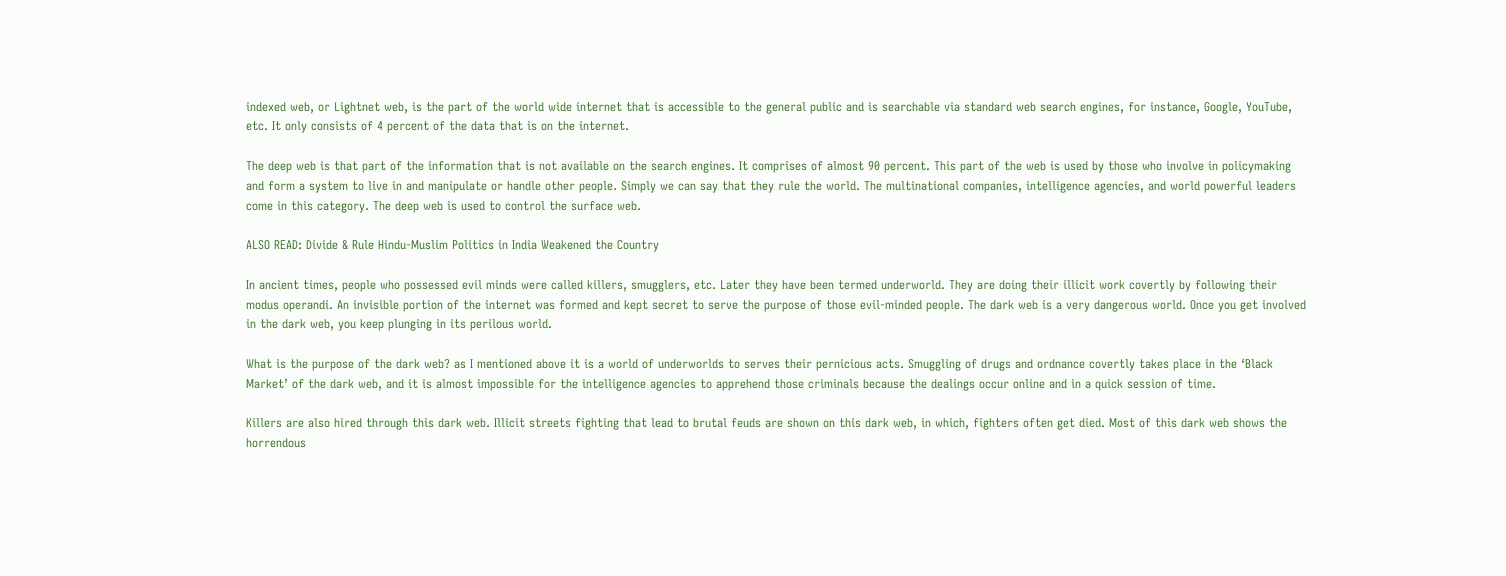indexed web, or Lightnet web, is the part of the world wide internet that is accessible to the general public and is searchable via standard web search engines, for instance, Google, YouTube, etc. It only consists of 4 percent of the data that is on the internet.

The deep web is that part of the information that is not available on the search engines. It comprises of almost 90 percent. This part of the web is used by those who involve in policymaking and form a system to live in and manipulate or handle other people. Simply we can say that they rule the world. The multinational companies, intelligence agencies, and world powerful leaders come in this category. The deep web is used to control the surface web.

ALSO READ: Divide & Rule Hindu-Muslim Politics in India Weakened the Country

In ancient times, people who possessed evil minds were called killers, smugglers, etc. Later they have been termed underworld. They are doing their illicit work covertly by following their modus operandi. An invisible portion of the internet was formed and kept secret to serve the purpose of those evil-minded people. The dark web is a very dangerous world. Once you get involved in the dark web, you keep plunging in its perilous world.

What is the purpose of the dark web? as I mentioned above it is a world of underworlds to serves their pernicious acts. Smuggling of drugs and ordnance covertly takes place in the ‘Black Market’ of the dark web, and it is almost impossible for the intelligence agencies to apprehend those criminals because the dealings occur online and in a quick session of time.

Killers are also hired through this dark web. Illicit streets fighting that lead to brutal feuds are shown on this dark web, in which, fighters often get died. Most of this dark web shows the horrendous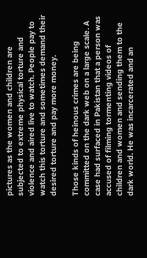pictures as the women and children are subjected to extreme physical torture and violence and aired live to watch. People pay to watch this torture and sometimes demand their desired torture and pay more money.

Those kinds of heinous crimes are being committed on the dark web on a large scale. A case had surfaced in Pakistan that a person was accused of filming tormenting videos of children and women and sending them to the dark world. He was incarcerated and an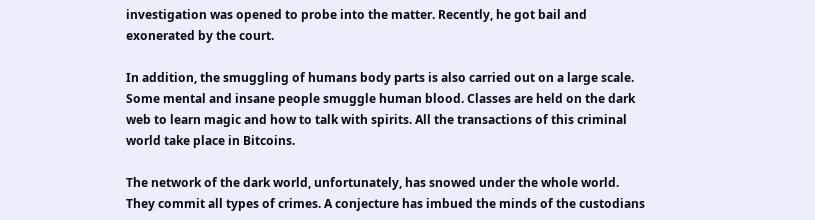investigation was opened to probe into the matter. Recently, he got bail and exonerated by the court.

In addition, the smuggling of humans body parts is also carried out on a large scale. Some mental and insane people smuggle human blood. Classes are held on the dark web to learn magic and how to talk with spirits. All the transactions of this criminal world take place in Bitcoins.

The network of the dark world, unfortunately, has snowed under the whole world. They commit all types of crimes. A conjecture has imbued the minds of the custodians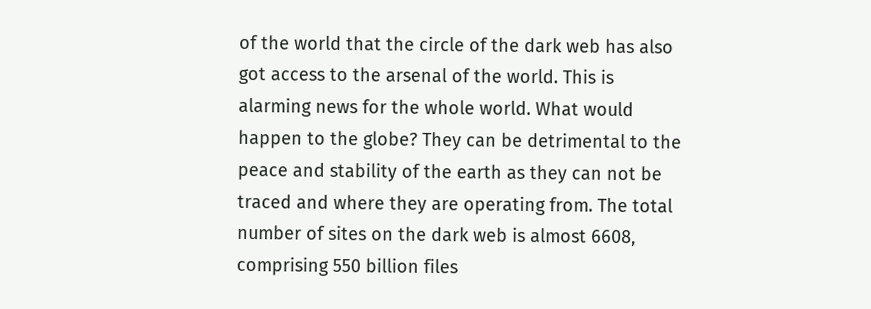of the world that the circle of the dark web has also got access to the arsenal of the world. This is alarming news for the whole world. What would happen to the globe? They can be detrimental to the peace and stability of the earth as they can not be traced and where they are operating from. The total number of sites on the dark web is almost 6608, comprising 550 billion files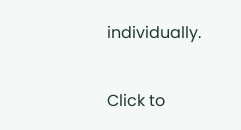individually.

Click to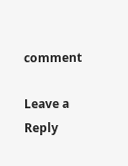comment

Leave a Reply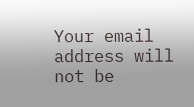Your email address will not be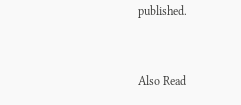published.


Also Read